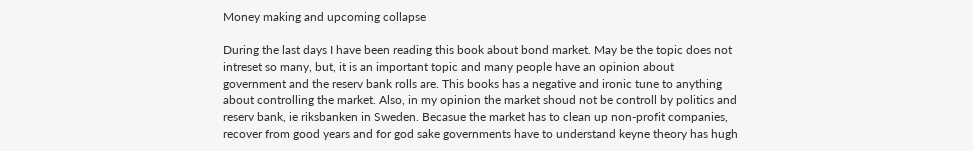Money making and upcoming collapse

During the last days I have been reading this book about bond market. May be the topic does not intreset so many, but, it is an important topic and many people have an opinion about government and the reserv bank rolls are. This books has a negative and ironic tune to anything about controlling the market. Also, in my opinion the market shoud not be controll by politics and reserv bank, ie riksbanken in Sweden. Becasue the market has to clean up non-profit companies, recover from good years and for god sake governments have to understand keyne theory has hugh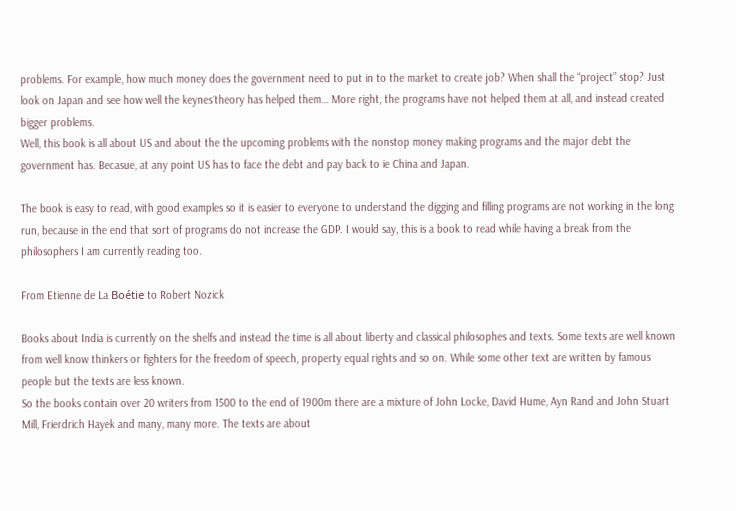problems. For example, how much money does the government need to put in to the market to create job? When shall the “project” stop? Just look on Japan and see how well the keynes´theory has helped them… More right, the programs have not helped them at all, and instead created bigger problems.
Well, this book is all about US and about the the upcoming problems with the nonstop money making programs and the major debt the government has. Becasue, at any point US has to face the debt and pay back to ie China and Japan.

The book is easy to read, with good examples so it is easier to everyone to understand the digging and filling programs are not working in the long run, because in the end that sort of programs do not increase the GDP. I would say, this is a book to read while having a break from the philosophers I am currently reading too.

From Etienne de La Boétie to Robert Nozick

Books about India is currently on the shelfs and instead the time is all about liberty and classical philosophes and texts. Some texts are well known from well know thinkers or fighters for the freedom of speech, property equal rights and so on. While some other text are written by famous people but the texts are less known.
So the books contain over 20 writers from 1500 to the end of 1900m there are a mixture of John Locke, David Hume, Ayn Rand and John Stuart Mill, Frierdrich Hayek and many, many more. The texts are about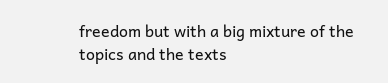freedom but with a big mixture of the topics and the texts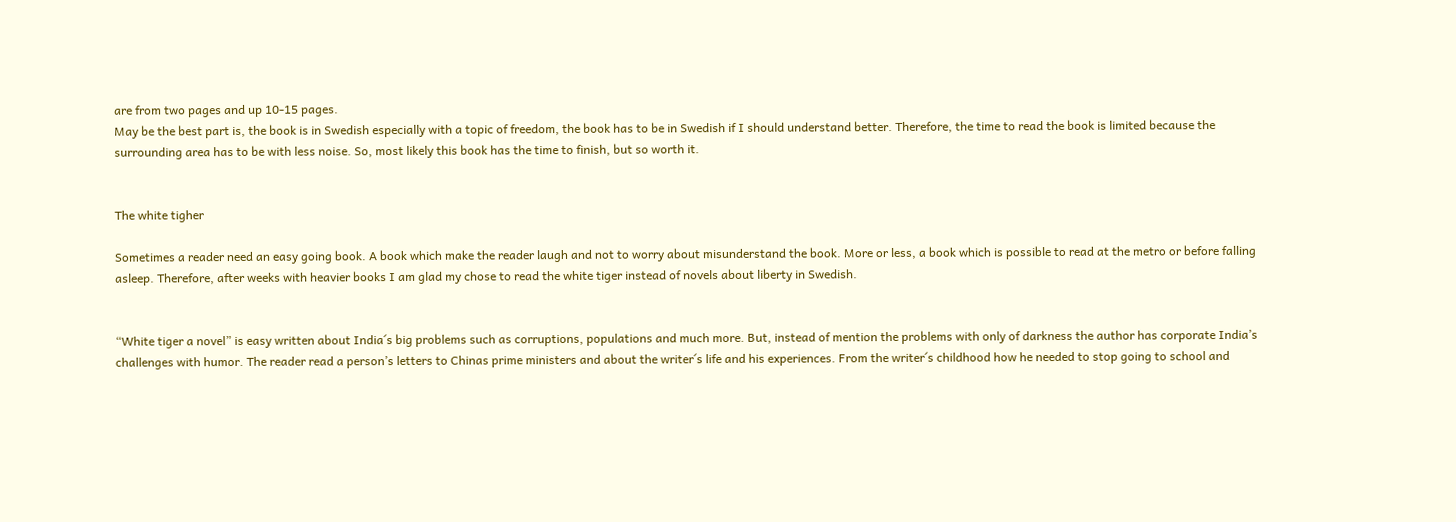are from two pages and up 10-15 pages.
May be the best part is, the book is in Swedish especially with a topic of freedom, the book has to be in Swedish if I should understand better. Therefore, the time to read the book is limited because the surrounding area has to be with less noise. So, most likely this book has the time to finish, but so worth it.


The white tigher

Sometimes a reader need an easy going book. A book which make the reader laugh and not to worry about misunderstand the book. More or less, a book which is possible to read at the metro or before falling asleep. Therefore, after weeks with heavier books I am glad my chose to read the white tiger instead of novels about liberty in Swedish.


“White tiger a novel” is easy written about India´s big problems such as corruptions, populations and much more. But, instead of mention the problems with only of darkness the author has corporate India’s challenges with humor. The reader read a person’s letters to Chinas prime ministers and about the writer´s life and his experiences. From the writer´s childhood how he needed to stop going to school and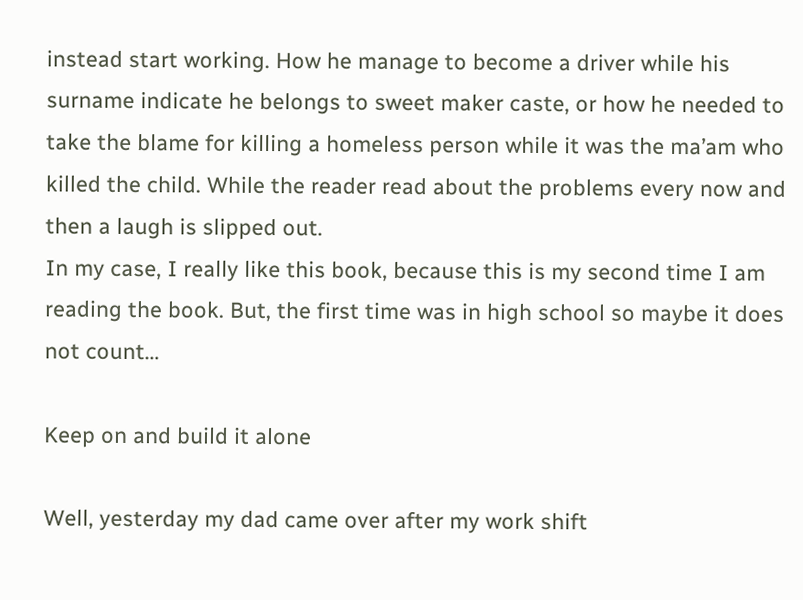instead start working. How he manage to become a driver while his surname indicate he belongs to sweet maker caste, or how he needed to take the blame for killing a homeless person while it was the ma’am who killed the child. While the reader read about the problems every now and then a laugh is slipped out.
In my case, I really like this book, because this is my second time I am reading the book. But, the first time was in high school so maybe it does not count…

Keep on and build it alone

Well, yesterday my dad came over after my work shift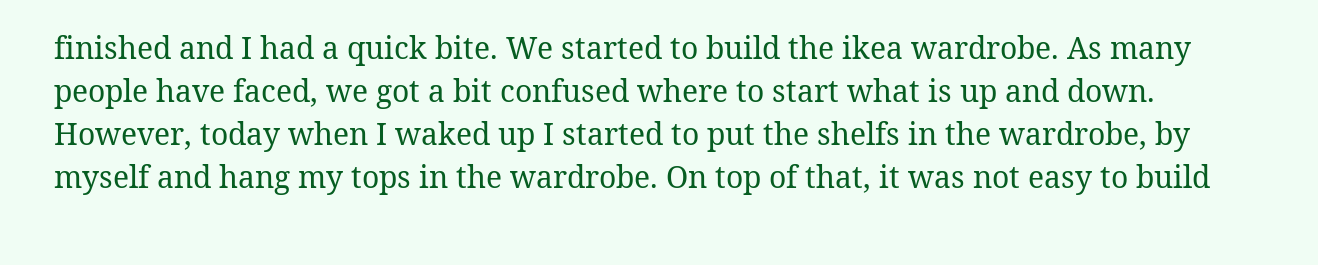finished and I had a quick bite. We started to build the ikea wardrobe. As many people have faced, we got a bit confused where to start what is up and down. However, today when I waked up I started to put the shelfs in the wardrobe, by myself and hang my tops in the wardrobe. On top of that, it was not easy to build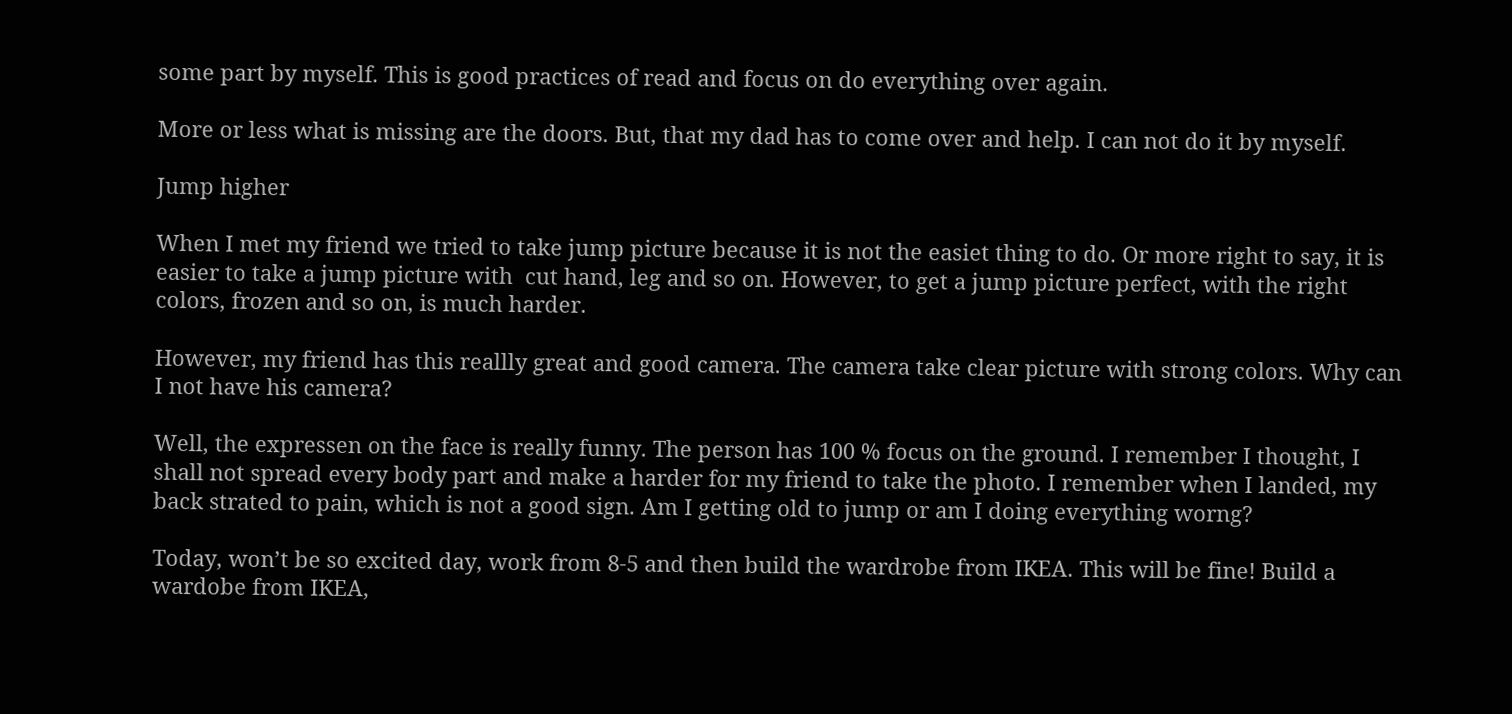some part by myself. This is good practices of read and focus on do everything over again.

More or less what is missing are the doors. But, that my dad has to come over and help. I can not do it by myself.

Jump higher

When I met my friend we tried to take jump picture because it is not the easiet thing to do. Or more right to say, it is easier to take a jump picture with  cut hand, leg and so on. However, to get a jump picture perfect, with the right colors, frozen and so on, is much harder.

However, my friend has this reallly great and good camera. The camera take clear picture with strong colors. Why can I not have his camera?

Well, the expressen on the face is really funny. The person has 100 % focus on the ground. I remember I thought, I shall not spread every body part and make a harder for my friend to take the photo. I remember when I landed, my back strated to pain, which is not a good sign. Am I getting old to jump or am I doing everything worng?

Today, won’t be so excited day, work from 8-5 and then build the wardrobe from IKEA. This will be fine! Build a wardobe from IKEA,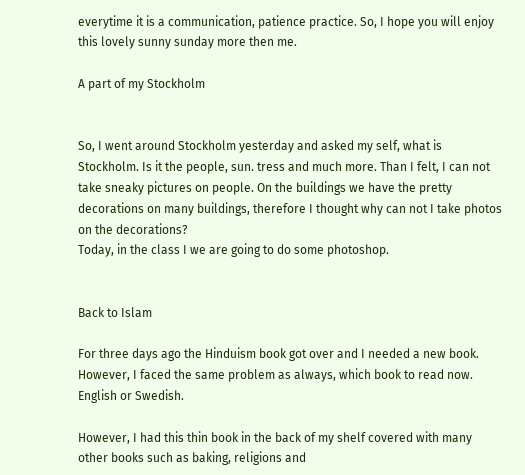everytime it is a communication, patience practice. So, I hope you will enjoy this lovely sunny sunday more then me.

A part of my Stockholm


So, I went around Stockholm yesterday and asked my self, what is Stockholm. Is it the people, sun. tress and much more. Than I felt, I can not take sneaky pictures on people. On the buildings we have the pretty decorations on many buildings, therefore I thought why can not I take photos on the decorations?
Today, in the class I we are going to do some photoshop.


Back to Islam

For three days ago the Hinduism book got over and I needed a new book. However, I faced the same problem as always, which book to read now. English or Swedish.

However, I had this thin book in the back of my shelf covered with many other books such as baking, religions and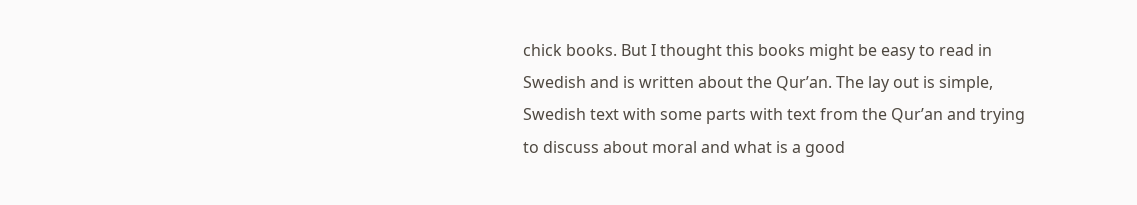chick books. But I thought this books might be easy to read in Swedish and is written about the Qur’an. The lay out is simple, Swedish text with some parts with text from the Qur’an and trying to discuss about moral and what is a good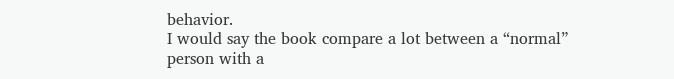behavior.
I would say the book compare a lot between a “normal” person with a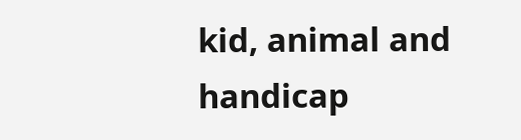kid, animal and handicap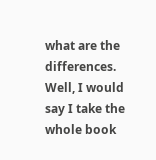what are the differences. Well, I would say I take the whole book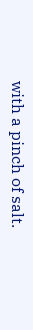with a pinch of salt.